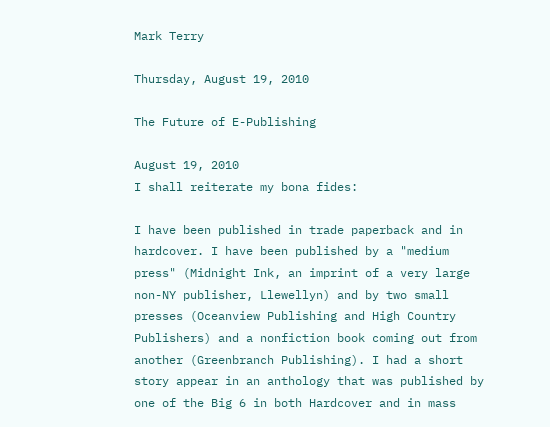Mark Terry

Thursday, August 19, 2010

The Future of E-Publishing

August 19, 2010
I shall reiterate my bona fides:

I have been published in trade paperback and in hardcover. I have been published by a "medium press" (Midnight Ink, an imprint of a very large non-NY publisher, Llewellyn) and by two small presses (Oceanview Publishing and High Country Publishers) and a nonfiction book coming out from another (Greenbranch Publishing). I had a short story appear in an anthology that was published by one of the Big 6 in both Hardcover and in mass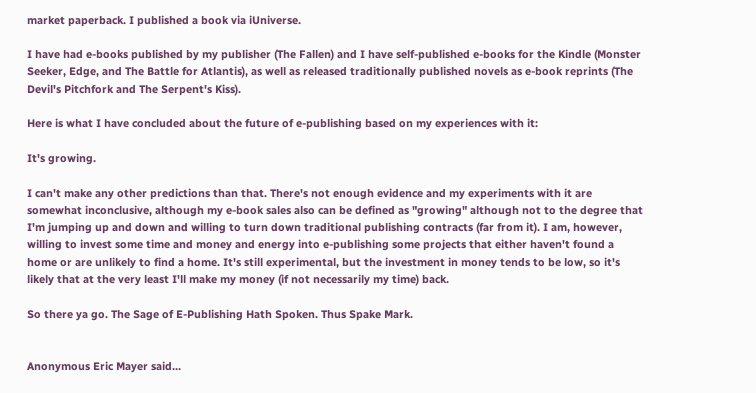market paperback. I published a book via iUniverse.

I have had e-books published by my publisher (The Fallen) and I have self-published e-books for the Kindle (Monster Seeker, Edge, and The Battle for Atlantis), as well as released traditionally published novels as e-book reprints (The Devil's Pitchfork and The Serpent's Kiss).

Here is what I have concluded about the future of e-publishing based on my experiences with it:

It's growing.

I can't make any other predictions than that. There's not enough evidence and my experiments with it are somewhat inconclusive, although my e-book sales also can be defined as "growing" although not to the degree that I'm jumping up and down and willing to turn down traditional publishing contracts (far from it). I am, however, willing to invest some time and money and energy into e-publishing some projects that either haven't found a home or are unlikely to find a home. It's still experimental, but the investment in money tends to be low, so it's likely that at the very least I'll make my money (if not necessarily my time) back.

So there ya go. The Sage of E-Publishing Hath Spoken. Thus Spake Mark.


Anonymous Eric Mayer said...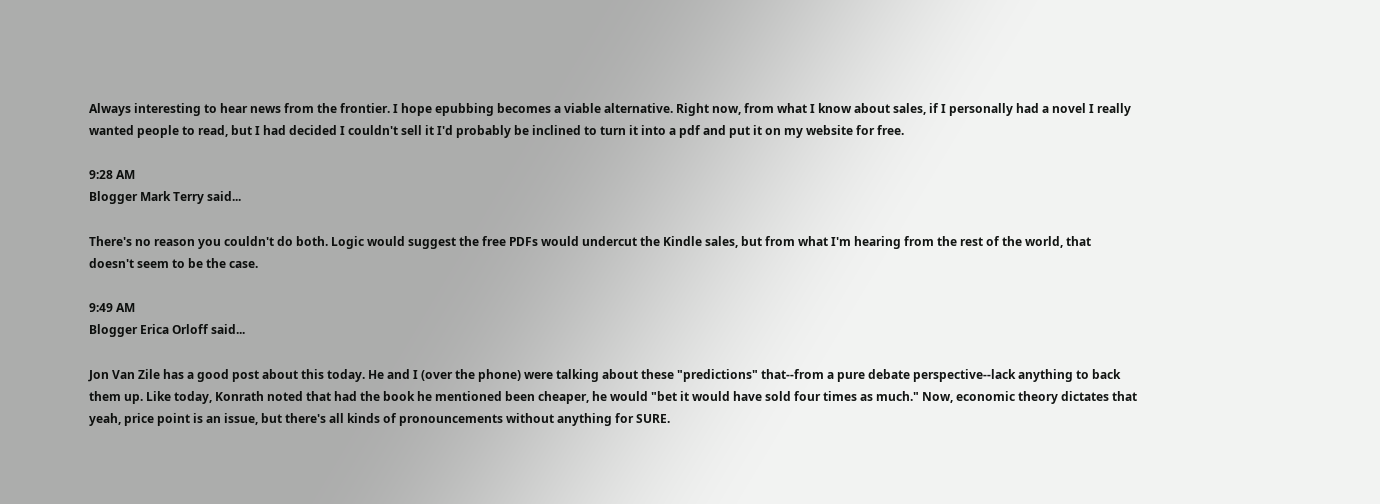Always interesting to hear news from the frontier. I hope epubbing becomes a viable alternative. Right now, from what I know about sales, if I personally had a novel I really wanted people to read, but I had decided I couldn't sell it I'd probably be inclined to turn it into a pdf and put it on my website for free.

9:28 AM
Blogger Mark Terry said...

There's no reason you couldn't do both. Logic would suggest the free PDFs would undercut the Kindle sales, but from what I'm hearing from the rest of the world, that doesn't seem to be the case.

9:49 AM
Blogger Erica Orloff said...

Jon Van Zile has a good post about this today. He and I (over the phone) were talking about these "predictions" that--from a pure debate perspective--lack anything to back them up. Like today, Konrath noted that had the book he mentioned been cheaper, he would "bet it would have sold four times as much." Now, economic theory dictates that yeah, price point is an issue, but there's all kinds of pronouncements without anything for SURE.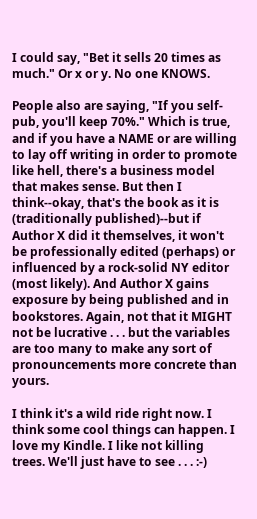I could say, "Bet it sells 20 times as much." Or x or y. No one KNOWS.

People also are saying, "If you self-pub, you'll keep 70%." Which is true, and if you have a NAME or are willing to lay off writing in order to promote like hell, there's a business model that makes sense. But then I think--okay, that's the book as it is (traditionally published)--but if Author X did it themselves, it won't be professionally edited (perhaps) or influenced by a rock-solid NY editor (most likely). And Author X gains exposure by being published and in bookstores. Again, not that it MIGHT not be lucrative . . . but the variables are too many to make any sort of pronouncements more concrete than yours.

I think it's a wild ride right now. I think some cool things can happen. I love my Kindle. I like not killing trees. We'll just have to see . . . :-)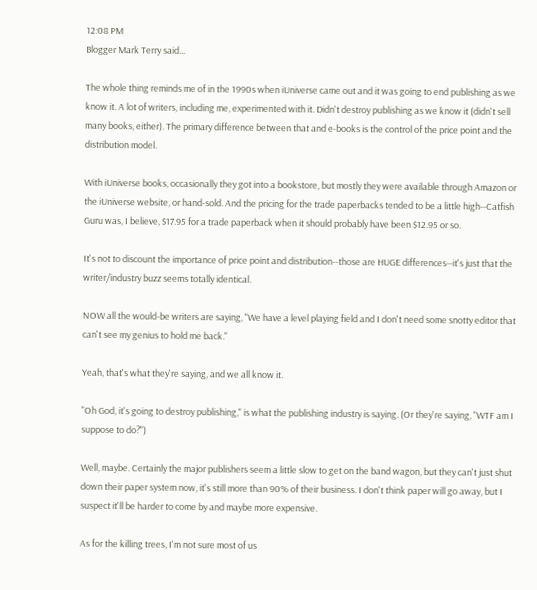12:08 PM
Blogger Mark Terry said...

The whole thing reminds me of in the 1990s when iUniverse came out and it was going to end publishing as we know it. A lot of writers, including me, experimented with it. Didn't destroy publishing as we know it (didn't sell many books, either). The primary difference between that and e-books is the control of the price point and the distribution model.

With iUniverse books, occasionally they got into a bookstore, but mostly they were available through Amazon or the iUniverse website, or hand-sold. And the pricing for the trade paperbacks tended to be a little high--Catfish Guru was, I believe, $17.95 for a trade paperback when it should probably have been $12.95 or so.

It's not to discount the importance of price point and distribution--those are HUGE differences--it's just that the writer/industry buzz seems totally identical.

NOW all the would-be writers are saying, "We have a level playing field and I don't need some snotty editor that can't see my genius to hold me back."

Yeah, that's what they're saying, and we all know it.

"Oh God, it's going to destroy publishing," is what the publishing industry is saying. (Or they're saying, "WTF am I suppose to do?")

Well, maybe. Certainly the major publishers seem a little slow to get on the band wagon, but they can't just shut down their paper system now, it's still more than 90% of their business. I don't think paper will go away, but I suspect it'll be harder to come by and maybe more expensive.

As for the killing trees, I'm not sure most of us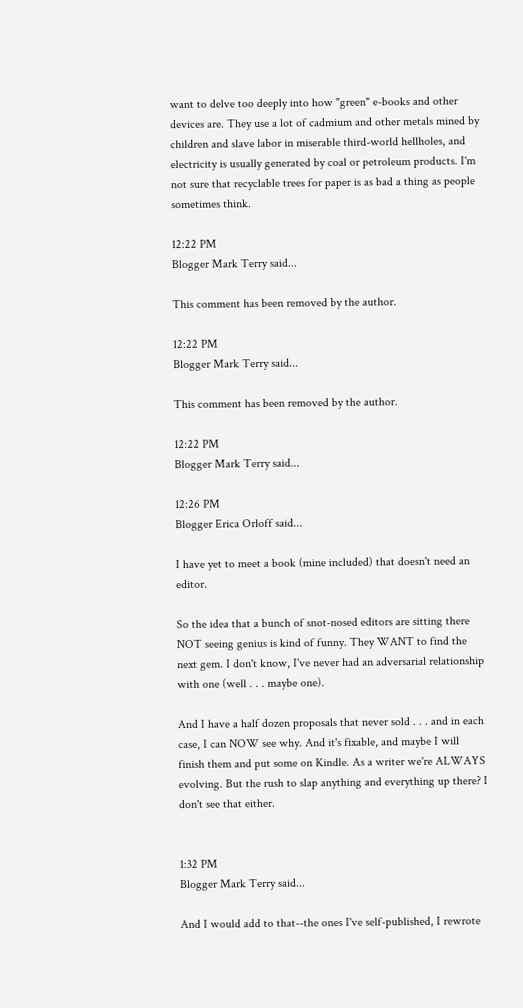want to delve too deeply into how "green" e-books and other devices are. They use a lot of cadmium and other metals mined by children and slave labor in miserable third-world hellholes, and electricity is usually generated by coal or petroleum products. I'm not sure that recyclable trees for paper is as bad a thing as people sometimes think.

12:22 PM
Blogger Mark Terry said...

This comment has been removed by the author.

12:22 PM
Blogger Mark Terry said...

This comment has been removed by the author.

12:22 PM
Blogger Mark Terry said...

12:26 PM
Blogger Erica Orloff said...

I have yet to meet a book (mine included) that doesn't need an editor.

So the idea that a bunch of snot-nosed editors are sitting there NOT seeing genius is kind of funny. They WANT to find the next gem. I don't know, I've never had an adversarial relationship with one (well . . . maybe one).

And I have a half dozen proposals that never sold . . . and in each case, I can NOW see why. And it's fixable, and maybe I will finish them and put some on Kindle. As a writer we're ALWAYS evolving. But the rush to slap anything and everything up there? I don't see that either.


1:32 PM
Blogger Mark Terry said...

And I would add to that--the ones I've self-published, I rewrote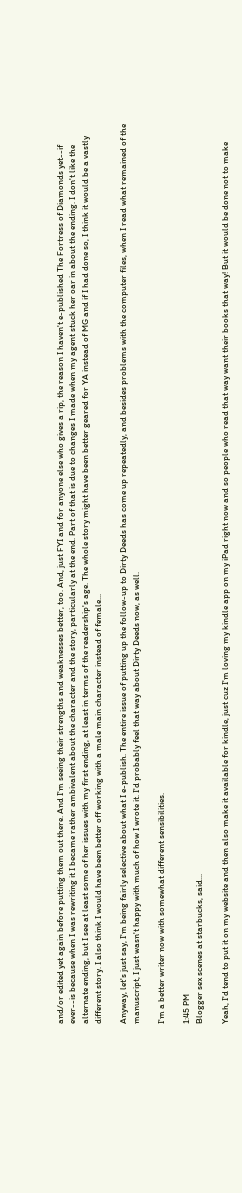and/or edited yet again before putting them out there. And I'm seeing their strengths and weaknesses better, too. And, just FYI and for anyone else who gives a rip, the reason I haven't e-published The Fortress of Diamonds yet--if ever--is because when I was rewriting it I became rather ambivalent about the character and the story, particularly at the end. Part of that is due to changes I made when my agent stuck her oar in about the ending. I don't like the alternate ending, but I see at least some of her issues with my first ending, at least in terms of the readership's age. The whole story might have been better geared for YA instead of MG and if I had done so, I think it would be a vastly different story. I also think I would have been better off working with a male main character instead of female...

Anyway, let's just say, I'm being fairly selective about what I e-publish. The entire issue of putting up the follow-up to Dirty Deeds has come up repeatedly, and besides problems with the computer files, when I read what remained of the manuscript, I just wasn't happy with much of how I wrote it. I'd probably feel that way about Dirty Deeds now, as well.

I'm a better writer now with somewhat different sensibilities.

1:45 PM
Blogger sex scenes at starbucks, said...

Yeah, I'd tend to put it on my website and then also make it available for kindle, just cuz I'm loving my kindle app on my iPad right now and so people who read that way want their books that way! But it would be done not to make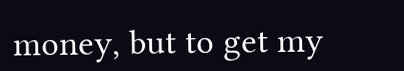money, but to get my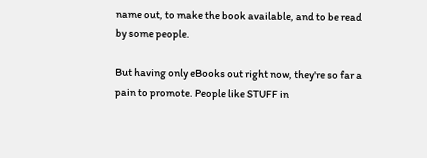name out, to make the book available, and to be read by some people.

But having only eBooks out right now, they're so far a pain to promote. People like STUFF in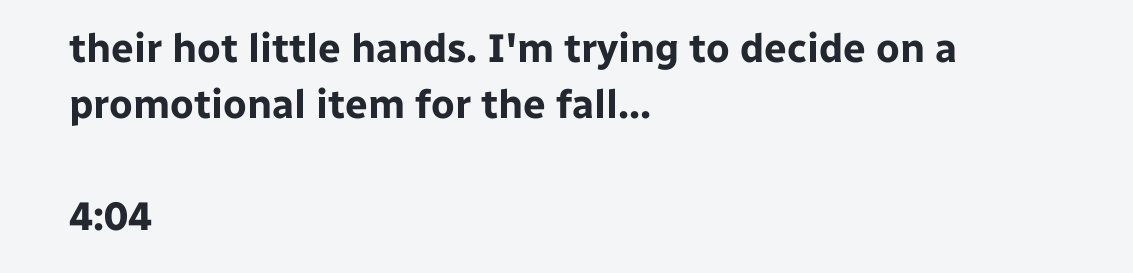their hot little hands. I'm trying to decide on a promotional item for the fall...

4:04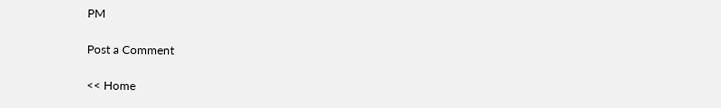PM

Post a Comment

<< Home